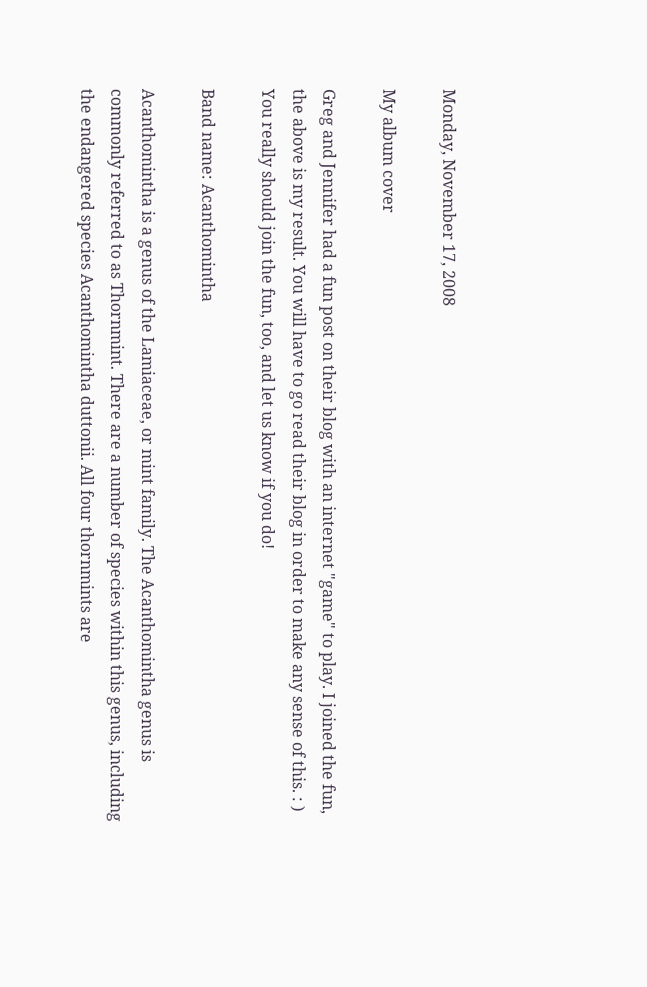Monday, November 17, 2008

My album cover

Greg and Jennifer had a fun post on their blog with an internet "game" to play. I joined the fun, the above is my result. You will have to go read their blog in order to make any sense of this. : ) You really should join the fun, too, and let us know if you do!

Band name: Acanthomintha

Acanthomintha is a genus of the Lamiaceae, or mint family. The Acanthomintha genus is commonly referred to as Thornmint. There are a number of species within this genus, including the endangered species Acanthomintha duttonii. All four thornmints are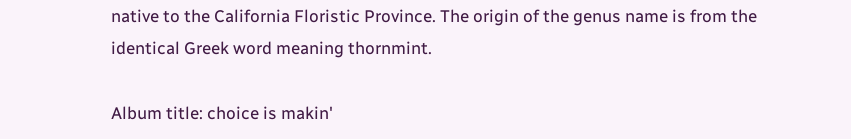native to the California Floristic Province. The origin of the genus name is from the identical Greek word meaning thornmint.

Album title: choice is makin'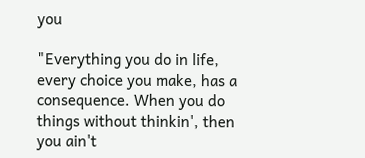you

"Everything you do in life, every choice you make, has a consequence. When you do things without thinkin', then you ain't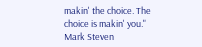makin' the choice. The choice is makin' you." Mark Steven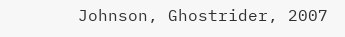Johnson, Ghostrider, 2007